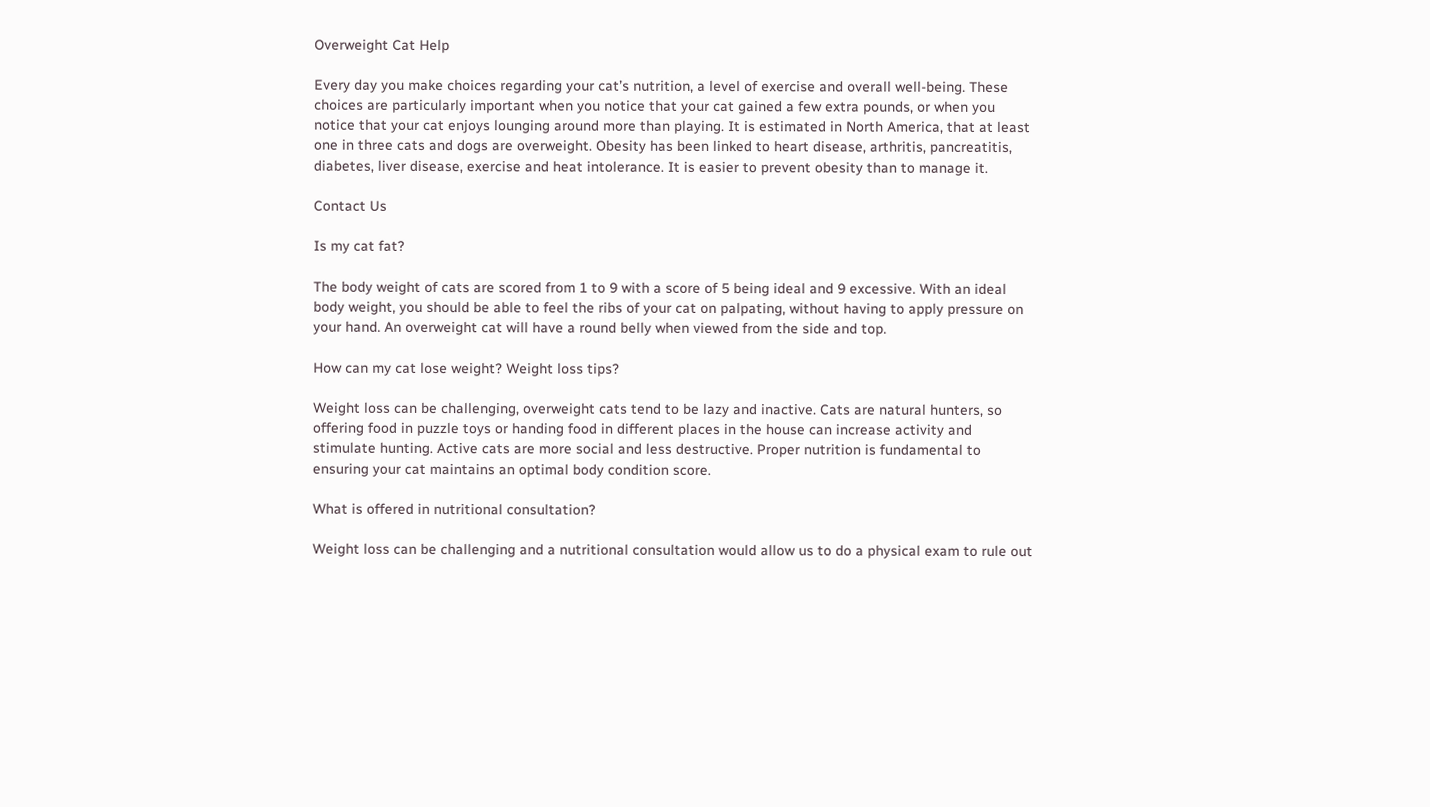Overweight Cat Help

Every day you make choices regarding your cat’s nutrition, a level of exercise and overall well-being. These choices are particularly important when you notice that your cat gained a few extra pounds, or when you notice that your cat enjoys lounging around more than playing. It is estimated in North America, that at least one in three cats and dogs are overweight. Obesity has been linked to heart disease, arthritis, pancreatitis, diabetes, liver disease, exercise and heat intolerance. It is easier to prevent obesity than to manage it.

Contact Us

Is my cat fat?

The body weight of cats are scored from 1 to 9 with a score of 5 being ideal and 9 excessive. With an ideal body weight, you should be able to feel the ribs of your cat on palpating, without having to apply pressure on your hand. An overweight cat will have a round belly when viewed from the side and top.

How can my cat lose weight? Weight loss tips?

Weight loss can be challenging, overweight cats tend to be lazy and inactive. Cats are natural hunters, so offering food in puzzle toys or handing food in different places in the house can increase activity and stimulate hunting. Active cats are more social and less destructive. Proper nutrition is fundamental to ensuring your cat maintains an optimal body condition score.

What is offered in nutritional consultation?

Weight loss can be challenging and a nutritional consultation would allow us to do a physical exam to rule out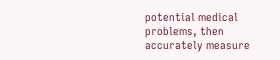potential medical problems, then accurately measure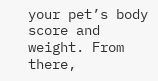your pet’s body score and weight. From there,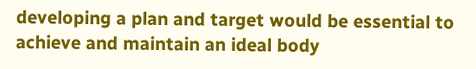developing a plan and target would be essential to achieve and maintain an ideal body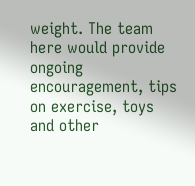weight. The team here would provide ongoing encouragement, tips on exercise, toys and other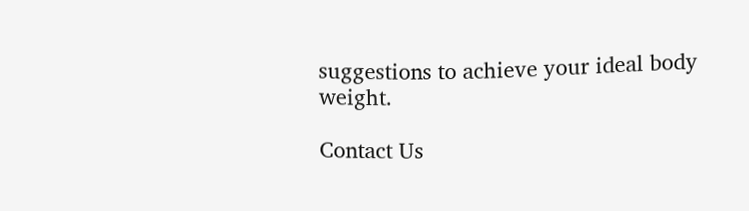suggestions to achieve your ideal body weight.

Contact Us